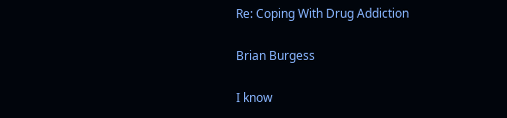Re: Coping With Drug Addiction

Brian Burgess

I know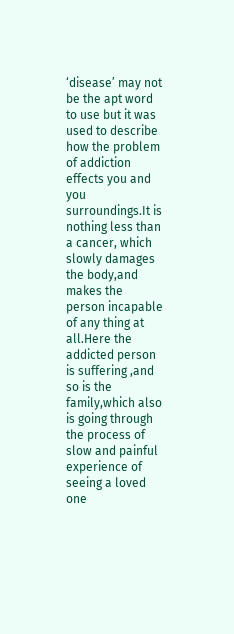‘disease’ may not be the apt word to use but it was used to describe how the problem of addiction effects you and you surroundings.It is nothing less than a cancer, which slowly damages the body,and makes the person incapable of any thing at all.Here the addicted person is suffering ,and so is the family,which also is going through the process of slow and painful experience of seeing a loved one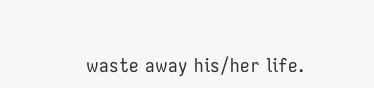waste away his/her life.